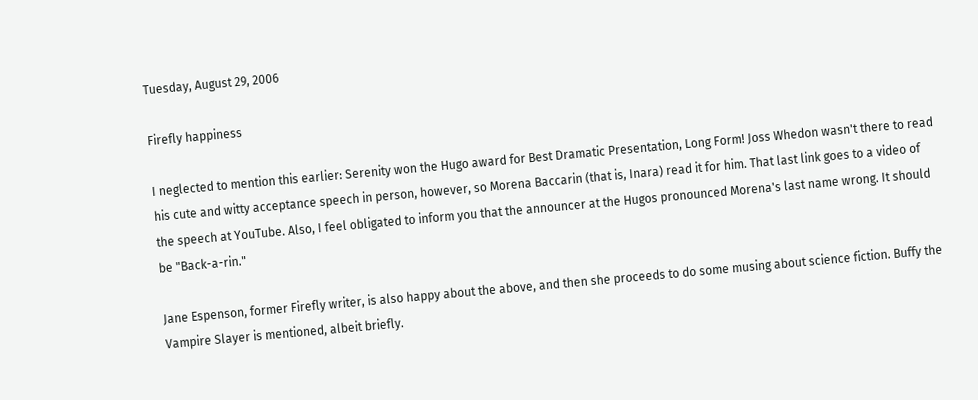Tuesday, August 29, 2006

Firefly happiness

I neglected to mention this earlier: Serenity won the Hugo award for Best Dramatic Presentation, Long Form! Joss Whedon wasn't there to read his cute and witty acceptance speech in person, however, so Morena Baccarin (that is, Inara) read it for him. That last link goes to a video of the speech at YouTube. Also, I feel obligated to inform you that the announcer at the Hugos pronounced Morena's last name wrong. It should be "Back-a-rin."

Jane Espenson, former Firefly writer, is also happy about the above, and then she proceeds to do some musing about science fiction. Buffy the Vampire Slayer is mentioned, albeit briefly.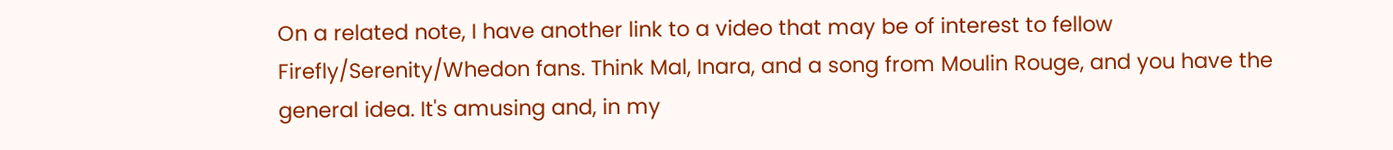On a related note, I have another link to a video that may be of interest to fellow Firefly/Serenity/Whedon fans. Think Mal, Inara, and a song from Moulin Rouge, and you have the general idea. It's amusing and, in my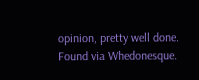opinion, pretty well done. Found via Whedonesque.